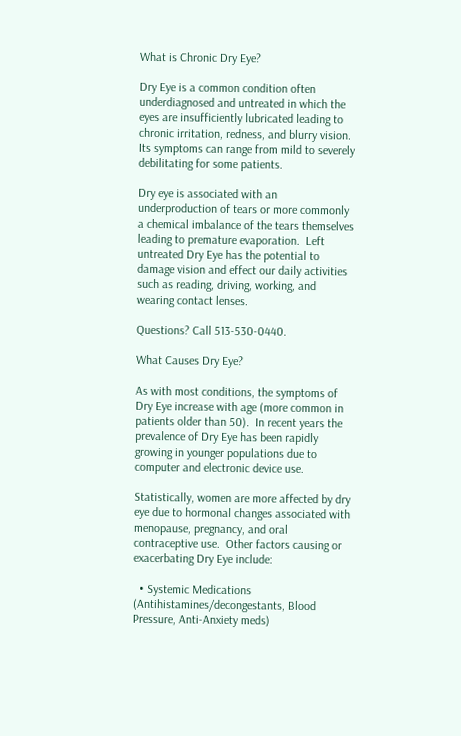What is Chronic Dry Eye?

Dry Eye is a common condition often underdiagnosed and untreated in which the eyes are insufficiently lubricated leading to chronic irritation, redness, and blurry vision.  Its symptoms can range from mild to severely debilitating for some patients.

Dry eye is associated with an underproduction of tears or more commonly a chemical imbalance of the tears themselves leading to premature evaporation.  Left untreated Dry Eye has the potential to damage vision and effect our daily activities such as reading, driving, working, and wearing contact lenses.

Questions? Call 513-530-0440.

What Causes Dry Eye?

As with most conditions, the symptoms of Dry Eye increase with age (more common in patients older than 50).  In recent years the prevalence of Dry Eye has been rapidly growing in younger populations due to computer and electronic device use.

Statistically, women are more affected by dry eye due to hormonal changes associated with menopause, pregnancy, and oral contraceptive use.  Other factors causing or exacerbating Dry Eye include:

  • Systemic Medications (Antihistamines/decongestants, Blood Pressure, Anti-Anxiety meds)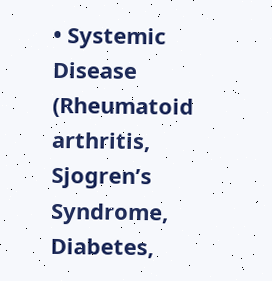• Systemic Disease (Rheumatoid arthritis, Sjogren’s Syndrome, Diabetes,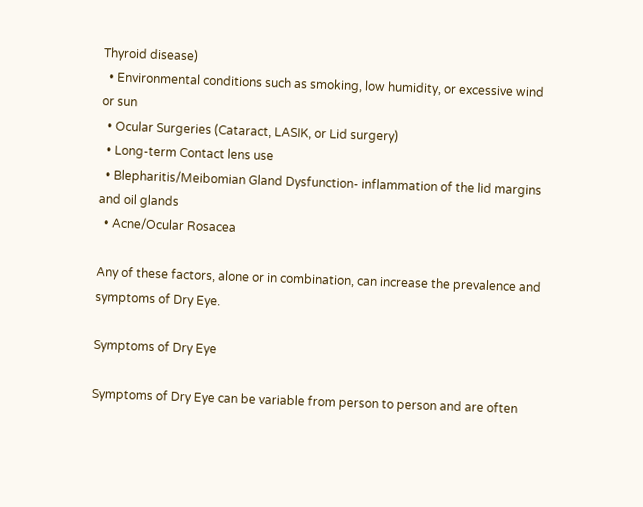Thyroid disease)
  • Environmental conditions such as smoking, low humidity, or excessive wind or sun
  • Ocular Surgeries (Cataract, LASIK, or Lid surgery)
  • Long-term Contact lens use
  • Blepharitis/Meibomian Gland Dysfunction- inflammation of the lid margins and oil glands
  • Acne/Ocular Rosacea

Any of these factors, alone or in combination, can increase the prevalence and symptoms of Dry Eye.

Symptoms of Dry Eye

Symptoms of Dry Eye can be variable from person to person and are often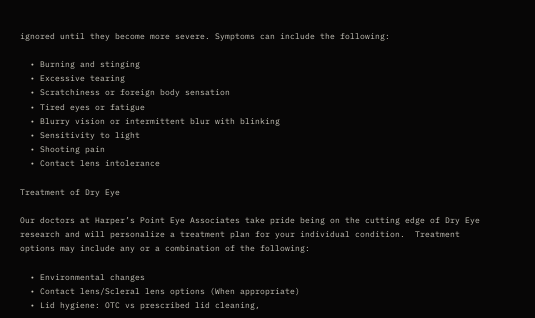ignored until they become more severe. Symptoms can include the following:

  • Burning and stinging
  • Excessive tearing
  • Scratchiness or foreign body sensation
  • Tired eyes or fatigue
  • Blurry vision or intermittent blur with blinking
  • Sensitivity to light
  • Shooting pain
  • Contact lens intolerance

Treatment of Dry Eye

Our doctors at Harper’s Point Eye Associates take pride being on the cutting edge of Dry Eye research and will personalize a treatment plan for your individual condition.  Treatment options may include any or a combination of the following:

  • Environmental changes
  • Contact lens/Scleral lens options (When appropriate)
  • Lid hygiene: OTC vs prescribed lid cleaning,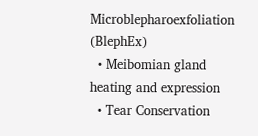Microblepharoexfoliation (BlephEx)
  • Meibomian gland heating and expression
  • Tear Conservation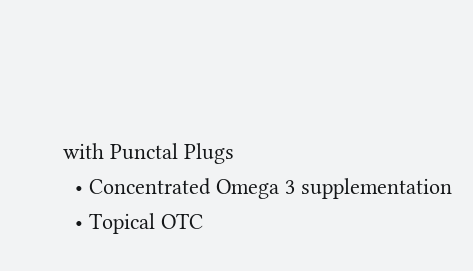with Punctal Plugs
  • Concentrated Omega 3 supplementation
  • Topical OTC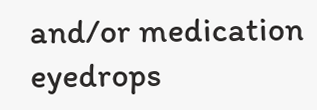and/or medication eyedrops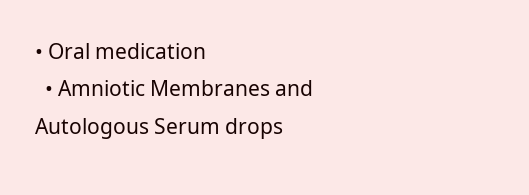• Oral medication
  • Amniotic Membranes and Autologous Serum drops